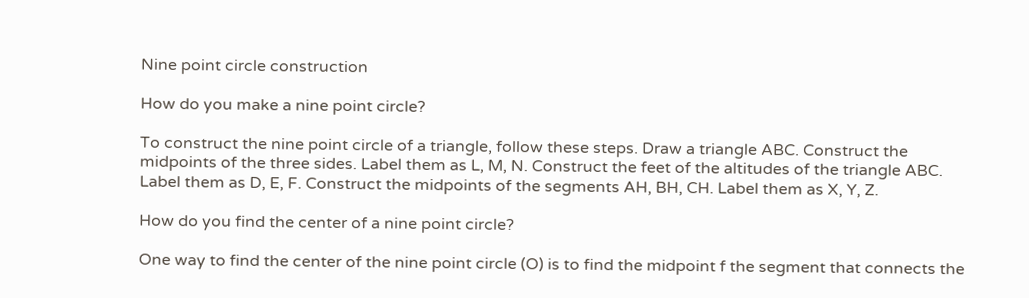Nine point circle construction

How do you make a nine point circle?

To construct the nine point circle of a triangle, follow these steps. Draw a triangle ABC. Construct the midpoints of the three sides. Label them as L, M, N. Construct the feet of the altitudes of the triangle ABC. Label them as D, E, F. Construct the midpoints of the segments AH, BH, CH. Label them as X, Y, Z.

How do you find the center of a nine point circle?

One way to find the center of the nine point circle (O) is to find the midpoint f the segment that connects the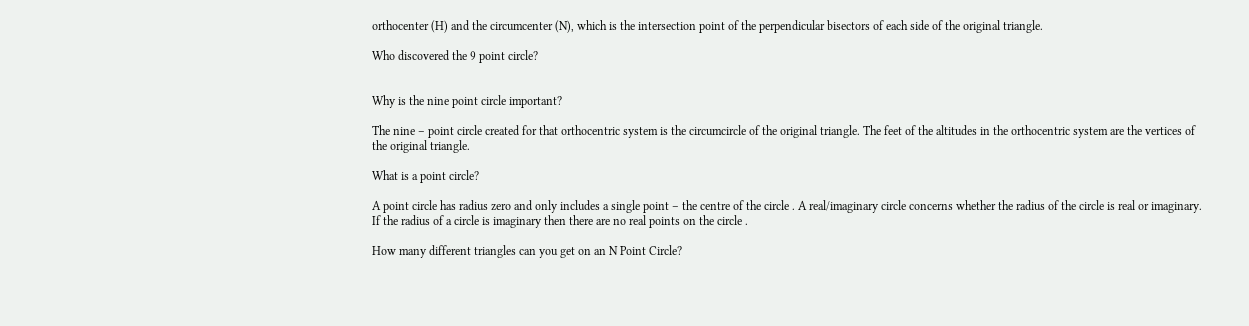orthocenter (H) and the circumcenter (N), which is the intersection point of the perpendicular bisectors of each side of the original triangle.

Who discovered the 9 point circle?


Why is the nine point circle important?

The nine – point circle created for that orthocentric system is the circumcircle of the original triangle. The feet of the altitudes in the orthocentric system are the vertices of the original triangle.

What is a point circle?

A point circle has radius zero and only includes a single point – the centre of the circle . A real/imaginary circle concerns whether the radius of the circle is real or imaginary. If the radius of a circle is imaginary then there are no real points on the circle .

How many different triangles can you get on an N Point Circle?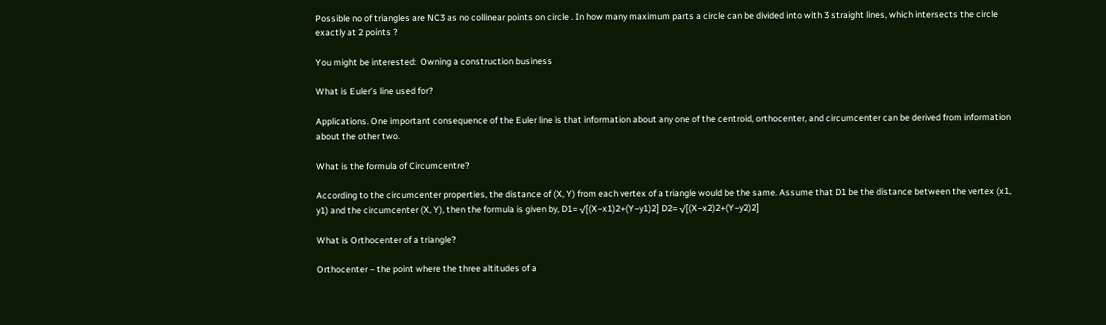Possible no of triangles are NC3 as no collinear points on circle . In how many maximum parts a circle can be divided into with 3 straight lines, which intersects the circle exactly at 2 points ?

You might be interested:  Owning a construction business

What is Euler’s line used for?

Applications. One important consequence of the Euler line is that information about any one of the centroid, orthocenter, and circumcenter can be derived from information about the other two.

What is the formula of Circumcentre?

According to the circumcenter properties, the distance of (X, Y) from each vertex of a triangle would be the same. Assume that D1 be the distance between the vertex (x1, y1) and the circumcenter (X, Y), then the formula is given by, D1= √[(X−x1)2+(Y−y1)2] D2= √[(X−x2)2+(Y−y2)2]

What is Orthocenter of a triangle?

Orthocenter – the point where the three altitudes of a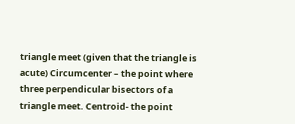triangle meet (given that the triangle is acute) Circumcenter – the point where three perpendicular bisectors of a triangle meet. Centroid- the point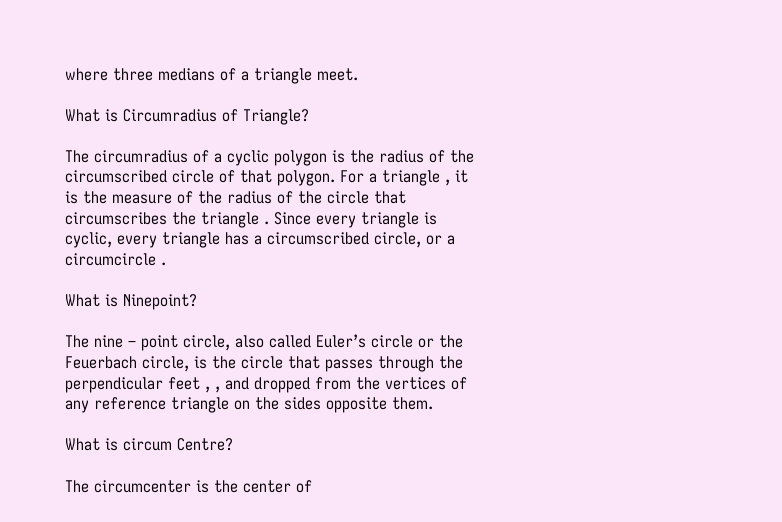where three medians of a triangle meet.

What is Circumradius of Triangle?

The circumradius of a cyclic polygon is the radius of the circumscribed circle of that polygon. For a triangle , it is the measure of the radius of the circle that circumscribes the triangle . Since every triangle is cyclic, every triangle has a circumscribed circle, or a circumcircle .

What is Ninepoint?

The nine – point circle, also called Euler’s circle or the Feuerbach circle, is the circle that passes through the perpendicular feet , , and dropped from the vertices of any reference triangle on the sides opposite them.

What is circum Centre?

The circumcenter is the center of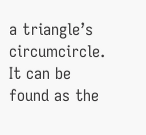a triangle’s circumcircle. It can be found as the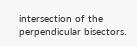intersection of the perpendicular bisectors.